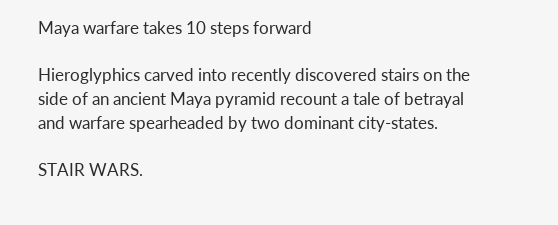Maya warfare takes 10 steps forward

Hieroglyphics carved into recently discovered stairs on the side of an ancient Maya pyramid recount a tale of betrayal and warfare spearheaded by two dominant city-states.

STAIR WARS.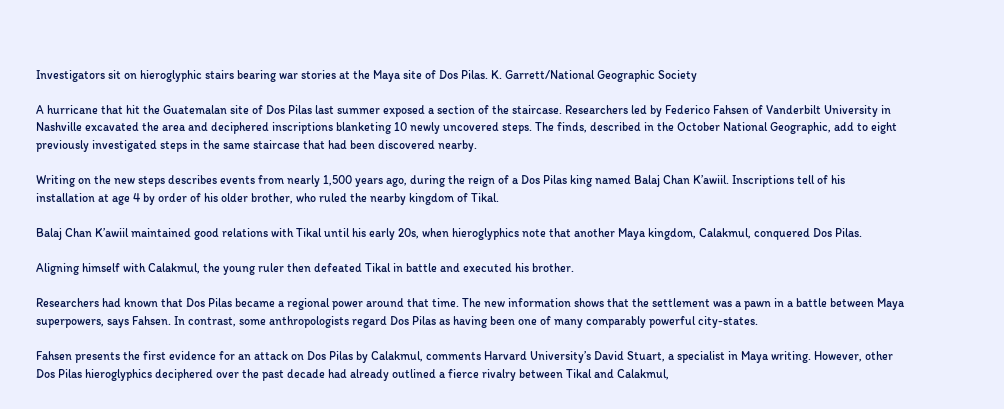Investigators sit on hieroglyphic stairs bearing war stories at the Maya site of Dos Pilas. K. Garrett/National Geographic Society

A hurricane that hit the Guatemalan site of Dos Pilas last summer exposed a section of the staircase. Researchers led by Federico Fahsen of Vanderbilt University in Nashville excavated the area and deciphered inscriptions blanketing 10 newly uncovered steps. The finds, described in the October National Geographic, add to eight previously investigated steps in the same staircase that had been discovered nearby.

Writing on the new steps describes events from nearly 1,500 years ago, during the reign of a Dos Pilas king named Balaj Chan K’awiil. Inscriptions tell of his installation at age 4 by order of his older brother, who ruled the nearby kingdom of Tikal.

Balaj Chan K’awiil maintained good relations with Tikal until his early 20s, when hieroglyphics note that another Maya kingdom, Calakmul, conquered Dos Pilas.

Aligning himself with Calakmul, the young ruler then defeated Tikal in battle and executed his brother.

Researchers had known that Dos Pilas became a regional power around that time. The new information shows that the settlement was a pawn in a battle between Maya superpowers, says Fahsen. In contrast, some anthropologists regard Dos Pilas as having been one of many comparably powerful city-states.

Fahsen presents the first evidence for an attack on Dos Pilas by Calakmul, comments Harvard University’s David Stuart, a specialist in Maya writing. However, other Dos Pilas hieroglyphics deciphered over the past decade had already outlined a fierce rivalry between Tikal and Calakmul,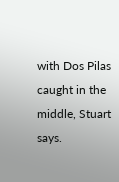with Dos Pilas caught in the middle, Stuart says.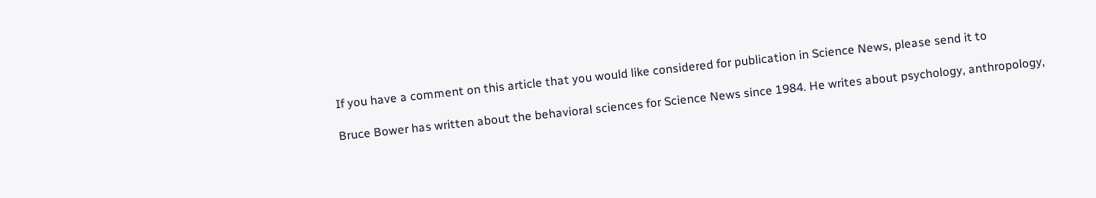If you have a comment on this article that you would like considered for publication in Science News, please send it to

Bruce Bower has written about the behavioral sciences for Science News since 1984. He writes about psychology, anthropology,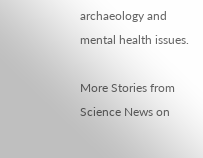archaeology and mental health issues.

More Stories from Science News on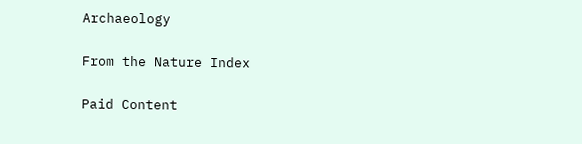Archaeology

From the Nature Index

Paid Content